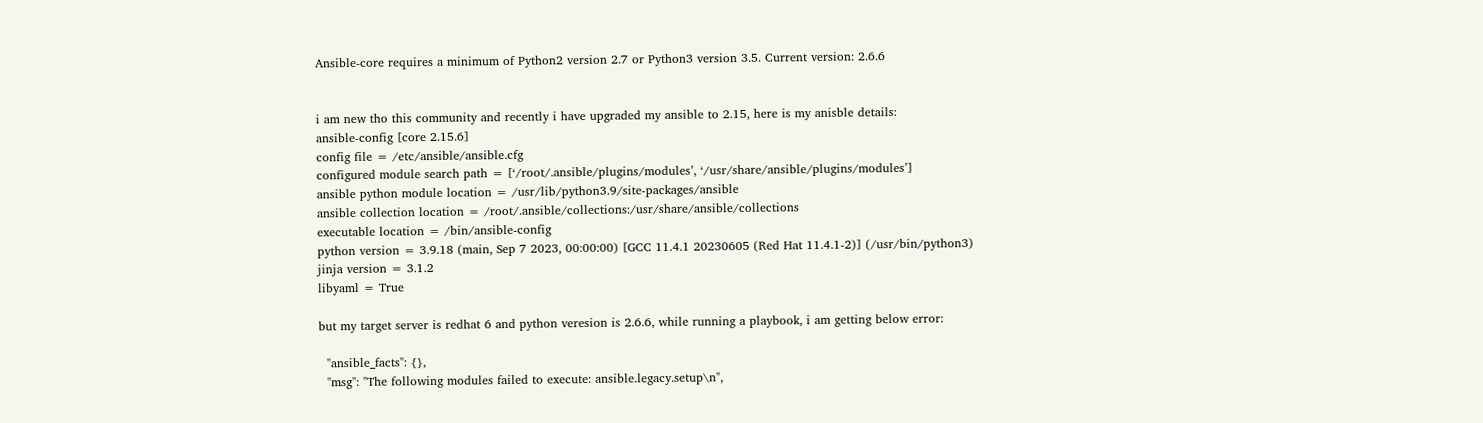Ansible-core requires a minimum of Python2 version 2.7 or Python3 version 3.5. Current version: 2.6.6


i am new tho this community and recently i have upgraded my ansible to 2.15, here is my anisble details:
ansible-config [core 2.15.6]
config file = /etc/ansible/ansible.cfg
configured module search path = [‘/root/.ansible/plugins/modules’, ‘/usr/share/ansible/plugins/modules’]
ansible python module location = /usr/lib/python3.9/site-packages/ansible
ansible collection location = /root/.ansible/collections:/usr/share/ansible/collections
executable location = /bin/ansible-config
python version = 3.9.18 (main, Sep 7 2023, 00:00:00) [GCC 11.4.1 20230605 (Red Hat 11.4.1-2)] (/usr/bin/python3)
jinja version = 3.1.2
libyaml = True

but my target server is redhat 6 and python veresion is 2.6.6, while running a playbook, i am getting below error:

  "ansible_facts": {},
  "msg": "The following modules failed to execute: ansible.legacy.setup\n",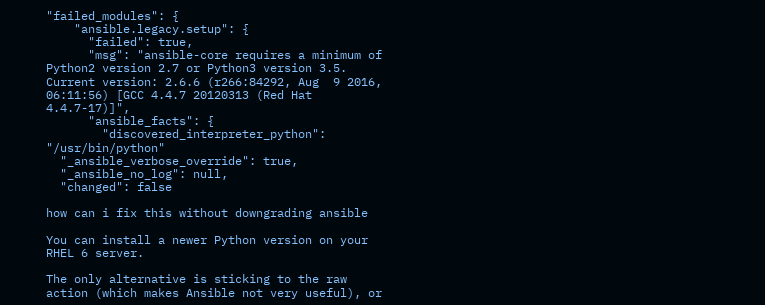"failed_modules": {
    "ansible.legacy.setup": {
      "failed": true,
      "msg": "ansible-core requires a minimum of Python2 version 2.7 or Python3 version 3.5. Current version: 2.6.6 (r266:84292, Aug  9 2016, 06:11:56) [GCC 4.4.7 20120313 (Red Hat 4.4.7-17)]",
      "ansible_facts": {
        "discovered_interpreter_python": "/usr/bin/python"
  "_ansible_verbose_override": true,
  "_ansible_no_log": null,
  "changed": false

how can i fix this without downgrading ansible

You can install a newer Python version on your RHEL 6 server.

The only alternative is sticking to the raw action (which makes Ansible not very useful), or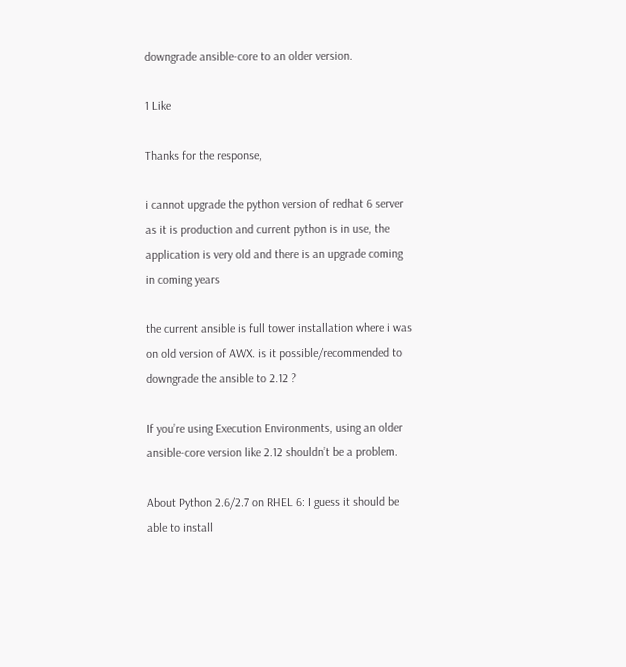downgrade ansible-core to an older version.

1 Like

Thanks for the response,

i cannot upgrade the python version of redhat 6 server as it is production and current python is in use, the application is very old and there is an upgrade coming in coming years

the current ansible is full tower installation where i was on old version of AWX. is it possible/recommended to downgrade the ansible to 2.12 ?

If you’re using Execution Environments, using an older ansible-core version like 2.12 shouldn’t be a problem.

About Python 2.6/2.7 on RHEL 6: I guess it should be able to install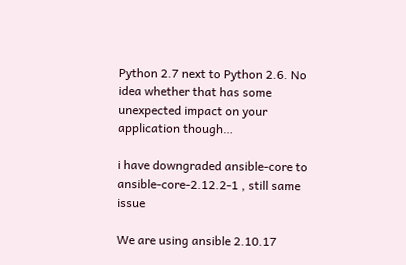Python 2.7 next to Python 2.6. No idea whether that has some unexpected impact on your application though…

i have downgraded ansible-core to ansible-core-2.12.2-1 , still same issue

We are using ansible 2.10.17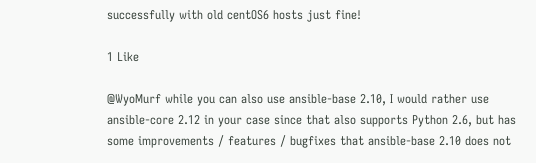successfully with old centOS6 hosts just fine!

1 Like

@WyoMurf while you can also use ansible-base 2.10, I would rather use ansible-core 2.12 in your case since that also supports Python 2.6, but has some improvements / features / bugfixes that ansible-base 2.10 does not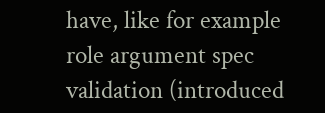have, like for example role argument spec validation (introduced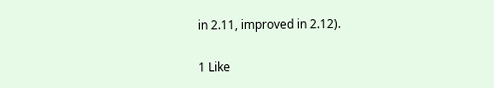in 2.11, improved in 2.12).

1 Like